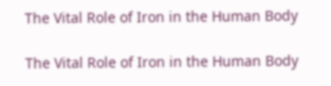The Vital Role of Iron in the Human Body

The Vital Role of Iron in the Human Body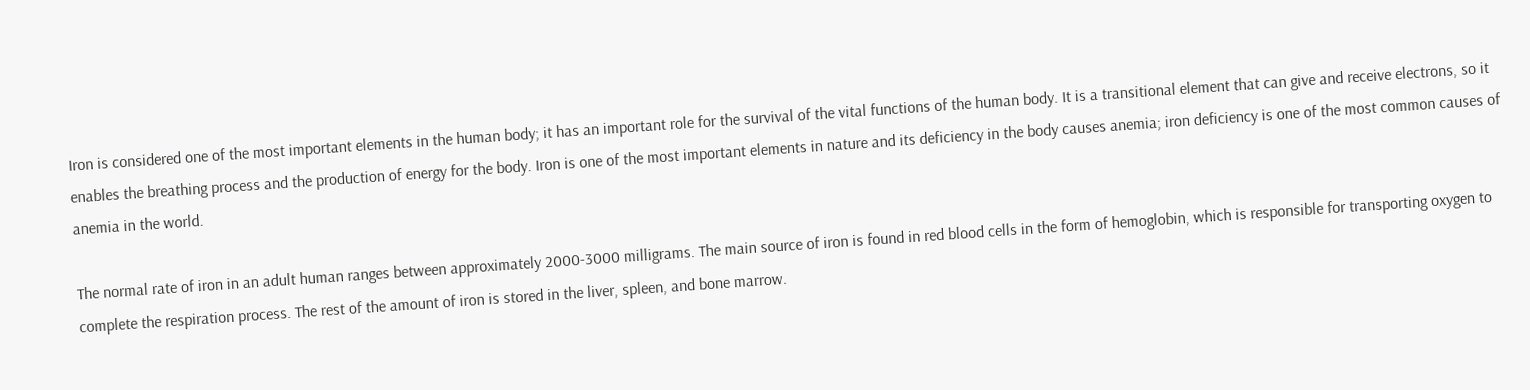Iron is considered one of the most important elements in the human body; it has an important role for the survival of the vital functions of the human body. It is a transitional element that can give and receive electrons, so it enables the breathing process and the production of energy for the body. Iron is one of the most important elements in nature and its deficiency in the body causes anemia; iron deficiency is one of the most common causes of anemia in the world.

The normal rate of iron in an adult human ranges between approximately 2000-3000 milligrams. The main source of iron is found in red blood cells in the form of hemoglobin, which is responsible for transporting oxygen to complete the respiration process. The rest of the amount of iron is stored in the liver, spleen, and bone marrow.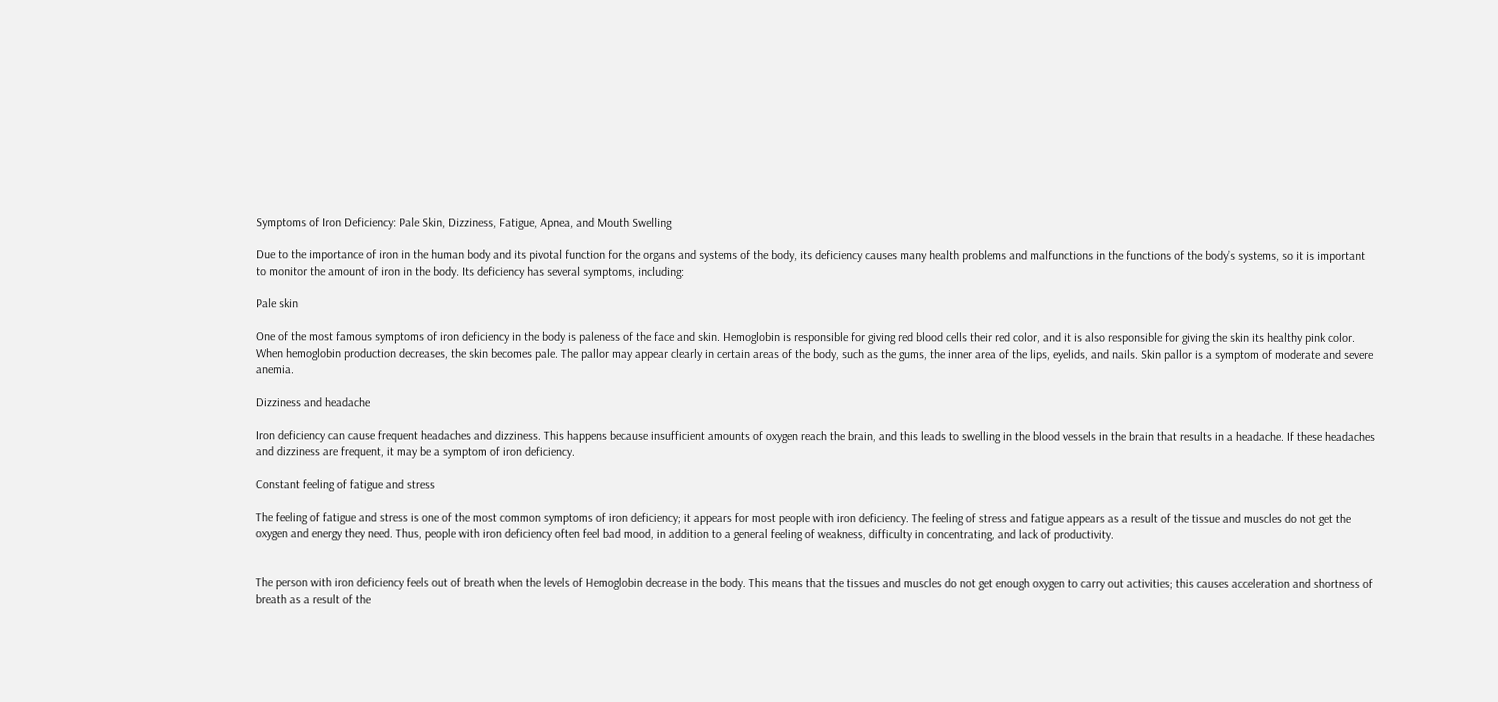Symptoms of Iron Deficiency: Pale Skin, Dizziness, Fatigue, Apnea, and Mouth Swelling

Due to the importance of iron in the human body and its pivotal function for the organs and systems of the body, its deficiency causes many health problems and malfunctions in the functions of the body’s systems, so it is important to monitor the amount of iron in the body. Its deficiency has several symptoms, including:

Pale skin

One of the most famous symptoms of iron deficiency in the body is paleness of the face and skin. Hemoglobin is responsible for giving red blood cells their red color, and it is also responsible for giving the skin its healthy pink color. When hemoglobin production decreases, the skin becomes pale. The pallor may appear clearly in certain areas of the body, such as the gums, the inner area of the lips, eyelids, and nails. Skin pallor is a symptom of moderate and severe anemia.

Dizziness and headache

Iron deficiency can cause frequent headaches and dizziness. This happens because insufficient amounts of oxygen reach the brain, and this leads to swelling in the blood vessels in the brain that results in a headache. If these headaches and dizziness are frequent, it may be a symptom of iron deficiency.

Constant feeling of fatigue and stress

The feeling of fatigue and stress is one of the most common symptoms of iron deficiency; it appears for most people with iron deficiency. The feeling of stress and fatigue appears as a result of the tissue and muscles do not get the oxygen and energy they need. Thus, people with iron deficiency often feel bad mood, in addition to a general feeling of weakness, difficulty in concentrating, and lack of productivity.


The person with iron deficiency feels out of breath when the levels of Hemoglobin decrease in the body. This means that the tissues and muscles do not get enough oxygen to carry out activities; this causes acceleration and shortness of breath as a result of the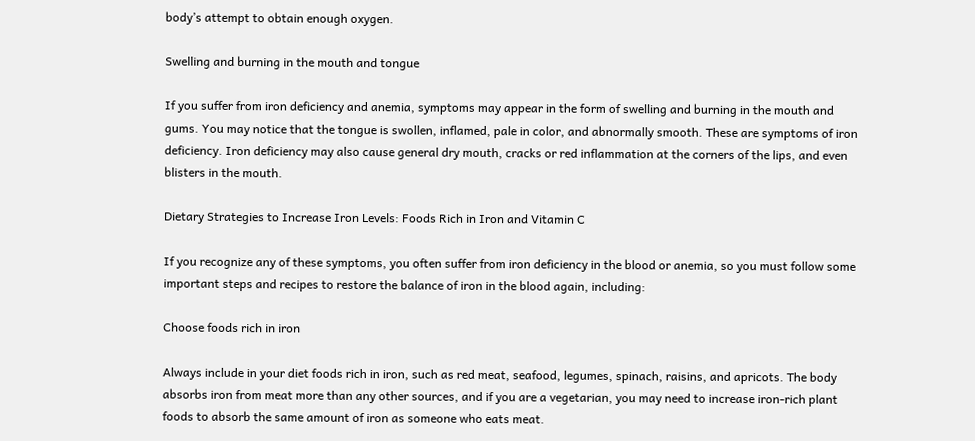body’s attempt to obtain enough oxygen.

Swelling and burning in the mouth and tongue

If you suffer from iron deficiency and anemia, symptoms may appear in the form of swelling and burning in the mouth and gums. You may notice that the tongue is swollen, inflamed, pale in color, and abnormally smooth. These are symptoms of iron deficiency. Iron deficiency may also cause general dry mouth, cracks or red inflammation at the corners of the lips, and even blisters in the mouth.

Dietary Strategies to Increase Iron Levels: Foods Rich in Iron and Vitamin C

If you recognize any of these symptoms, you often suffer from iron deficiency in the blood or anemia, so you must follow some important steps and recipes to restore the balance of iron in the blood again, including:

Choose foods rich in iron

Always include in your diet foods rich in iron, such as red meat, seafood, legumes, spinach, raisins, and apricots. The body absorbs iron from meat more than any other sources, and if you are a vegetarian, you may need to increase iron-rich plant foods to absorb the same amount of iron as someone who eats meat.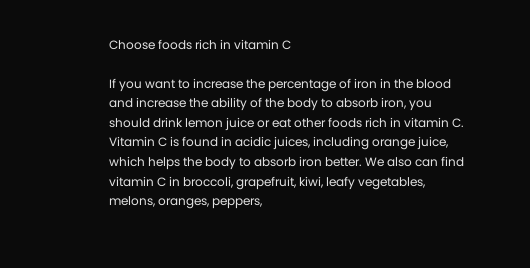Choose foods rich in vitamin C

If you want to increase the percentage of iron in the blood and increase the ability of the body to absorb iron, you should drink lemon juice or eat other foods rich in vitamin C. Vitamin C is found in acidic juices, including orange juice, which helps the body to absorb iron better. We also can find vitamin C in broccoli, grapefruit, kiwi, leafy vegetables, melons, oranges, peppers,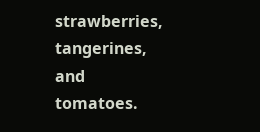strawberries, tangerines, and tomatoes.